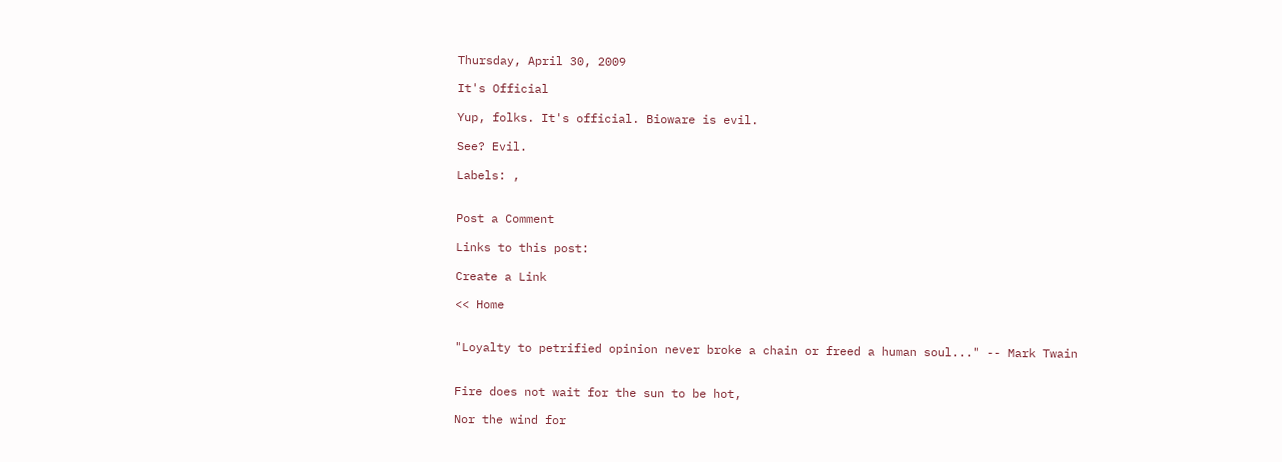Thursday, April 30, 2009

It's Official

Yup, folks. It's official. Bioware is evil.

See? Evil.

Labels: ,


Post a Comment

Links to this post:

Create a Link

<< Home


"Loyalty to petrified opinion never broke a chain or freed a human soul..." -- Mark Twain


Fire does not wait for the sun to be hot,

Nor the wind for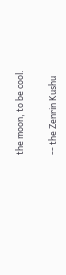the moon, to be cool.

-- the Zenrin Kushu